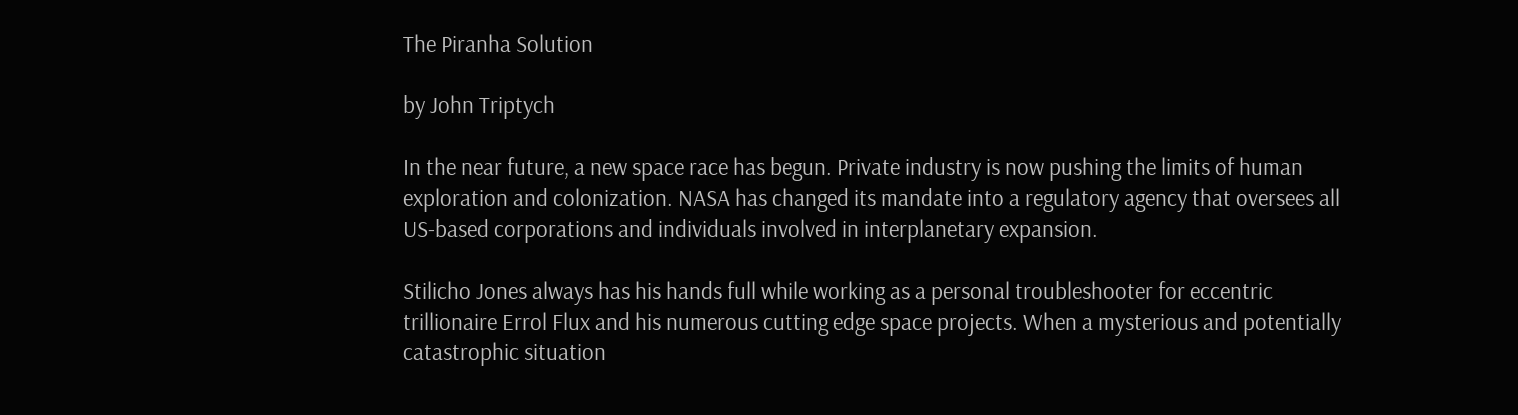The Piranha Solution

by John Triptych

In the near future, a new space race has begun. Private industry is now pushing the limits of human exploration and colonization. NASA has changed its mandate into a regulatory agency that oversees all US-based corporations and individuals involved in interplanetary expansion.

Stilicho Jones always has his hands full while working as a personal troubleshooter for eccentric trillionaire Errol Flux and his numerous cutting edge space projects. When a mysterious and potentially catastrophic situation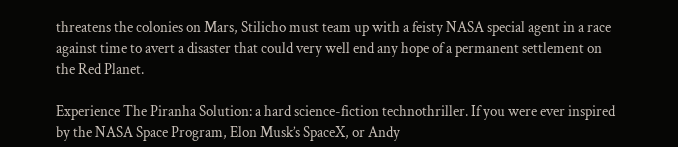threatens the colonies on Mars, Stilicho must team up with a feisty NASA special agent in a race against time to avert a disaster that could very well end any hope of a permanent settlement on the Red Planet.

Experience The Piranha Solution: a hard science-fiction technothriller. If you were ever inspired by the NASA Space Program, Elon Musk’s SpaceX, or Andy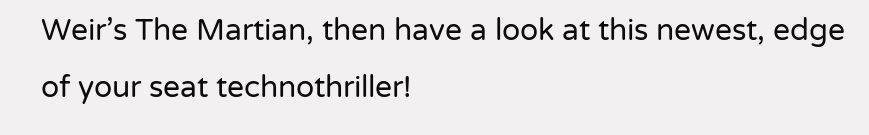Weir’s The Martian, then have a look at this newest, edge of your seat technothriller!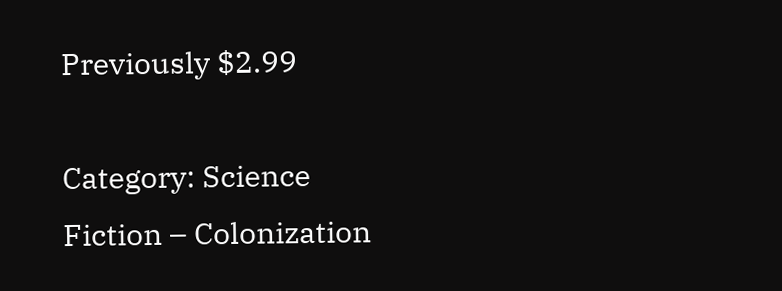Previously $2.99

Category: Science Fiction – Colonization